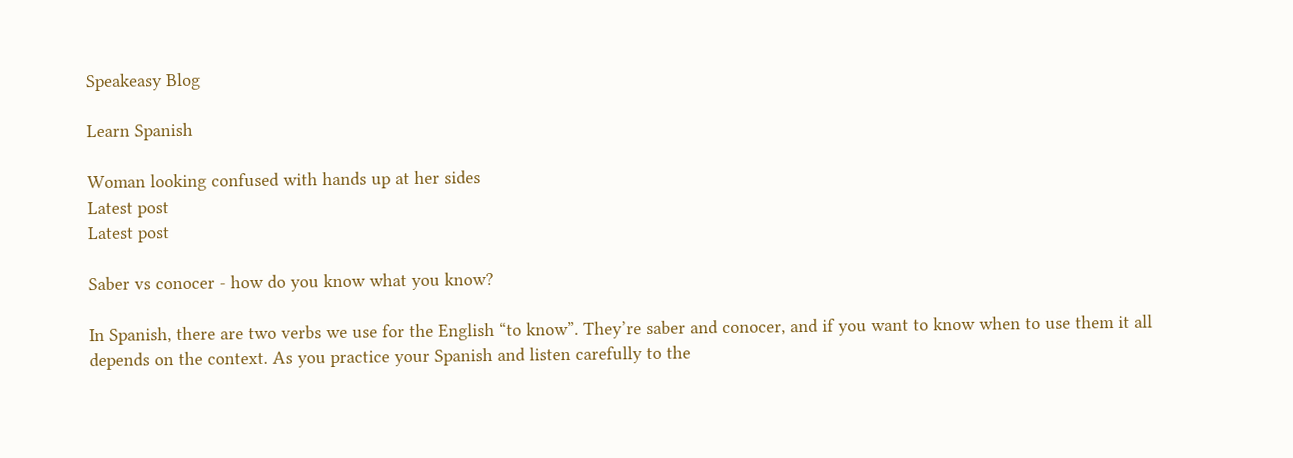Speakeasy Blog

Learn Spanish

Woman looking confused with hands up at her sides
Latest post
Latest post

Saber vs conocer - how do you know what you know?

In Spanish, there are two verbs we use for the English “to know”. They’re saber and conocer, and if you want to know when to use them it all depends on the context. As you practice your Spanish and listen carefully to the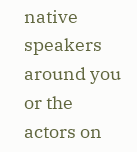native speakers around you or the actors on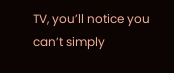TV, you’ll notice you can’t simply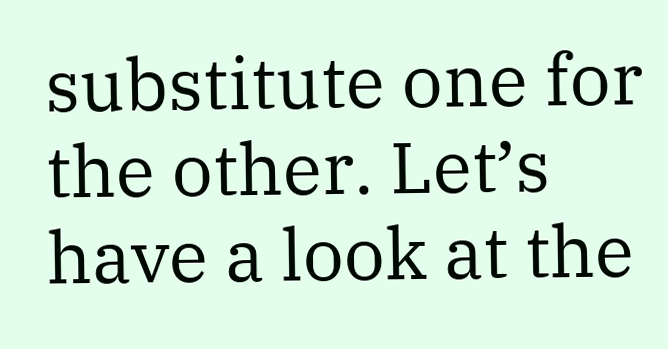substitute one for the other. Let’s have a look at the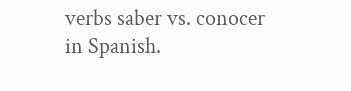verbs saber vs. conocer in Spanish.